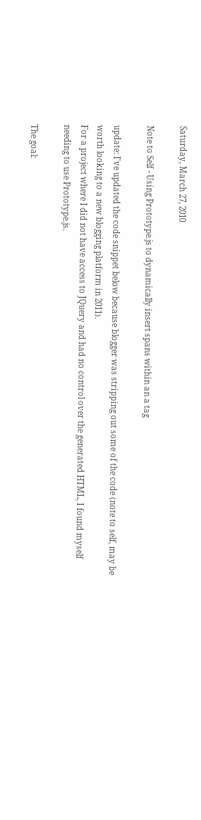Saturday, March 27, 2010

Note to Self - Using Prototype.js to dynamically insert spans within an a tag

update: I've updated the code snippet below because blogger was stripping out some of the code (note to self, may be worth looking to a new blogging platform in 2011).
For a project where I did not have access to JQuery and had no control over the generated HTML, I found myself needing to use Prototype.js.

The goal: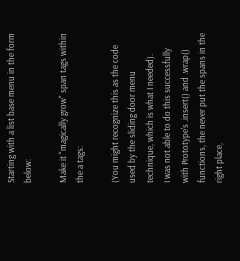Starting with a list base menu in the form below:

Make it "magically grow" span tags within the a tags:

(You might recognize this as the code used by the sliding door menu technique, which is what I needed).
I was not able to do this successfully with Prototype's .insert() and .wrap() functions, the never put the spans in the right place,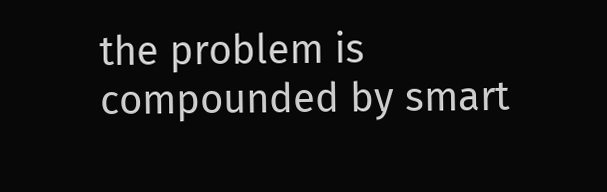the problem is compounded by smart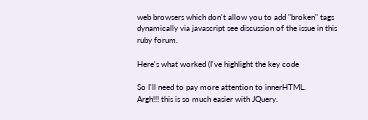web browsers which don't allow you to add "broken" tags dynamically via javascript see discussion of the issue in this ruby forum.

Here's what worked (I've highlight the key code

So I'll need to pay more attention to innerHTML.
Argh!!! this is so much easier with JQuery.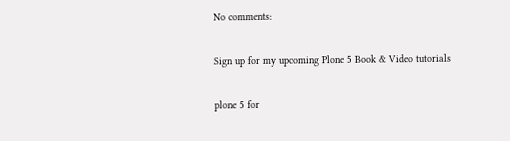No comments:

Sign up for my upcoming Plone 5 Book & Video tutorials

plone 5 for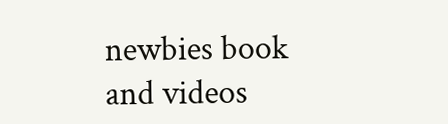newbies book and videos